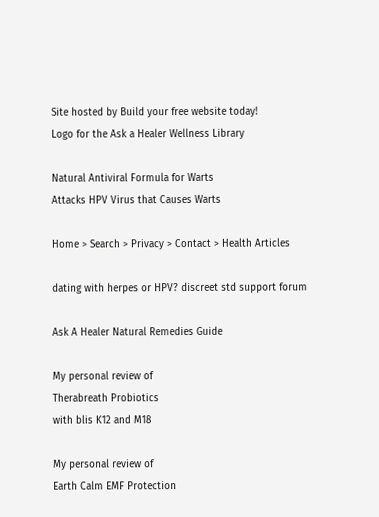Site hosted by Build your free website today!
Logo for the Ask a Healer Wellness Library

Natural Antiviral Formula for Warts
Attacks HPV Virus that Causes Warts

Home > Search > Privacy > Contact > Health Articles

dating with herpes or HPV? discreet std support forum

Ask A Healer Natural Remedies Guide

My personal review of
Therabreath Probiotics
with blis K12 and M18

My personal review of
Earth Calm EMF Protection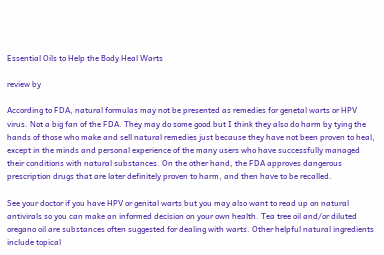Essential Oils to Help the Body Heal Warts

review by

According to FDA, natural formulas may not be presented as remedies for genetal warts or HPV virus. Not a big fan of the FDA. They may do some good but I think they also do harm by tying the hands of those who make and sell natural remedies just because they have not been proven to heal, except in the minds and personal experience of the many users who have successfully managed their conditions with natural substances. On the other hand, the FDA approves dangerous prescription drugs that are later definitely proven to harm, and then have to be recalled.

See your doctor if you have HPV or genital warts but you may also want to read up on natural antivirals so you can make an informed decision on your own health. Tea tree oil and/or diluted oregano oil are substances often suggested for dealing with warts. Other helpful natural ingredients include topical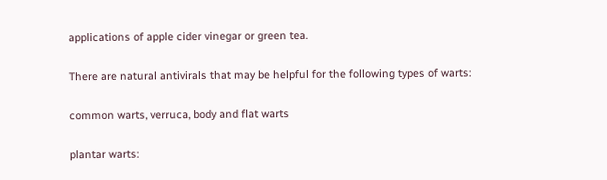applications of apple cider vinegar or green tea.

There are natural antivirals that may be helpful for the following types of warts:

common warts, verruca, body and flat warts

plantar warts: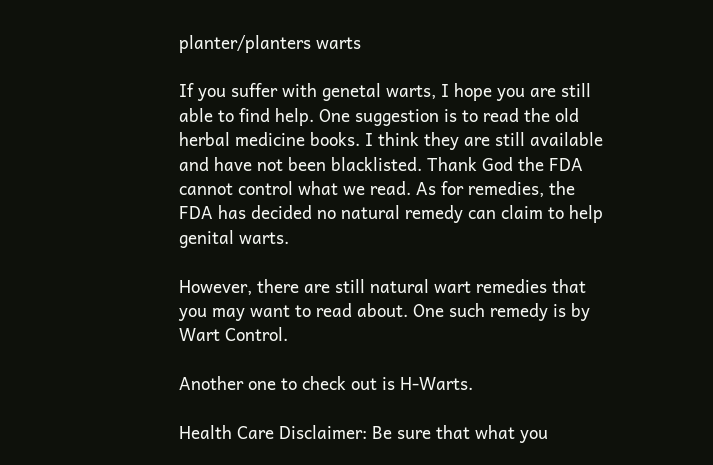planter/planters warts

If you suffer with genetal warts, I hope you are still able to find help. One suggestion is to read the old herbal medicine books. I think they are still available and have not been blacklisted. Thank God the FDA cannot control what we read. As for remedies, the FDA has decided no natural remedy can claim to help genital warts.

However, there are still natural wart remedies that you may want to read about. One such remedy is by Wart Control.

Another one to check out is H-Warts.

Health Care Disclaimer: Be sure that what you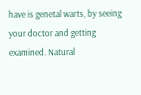have is genetal warts, by seeing your doctor and getting examined. Natural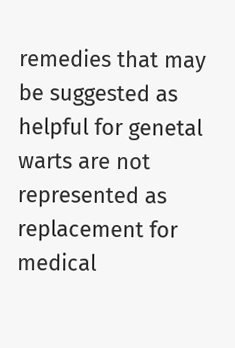remedies that may be suggested as helpful for genetal warts are not represented as replacement for medical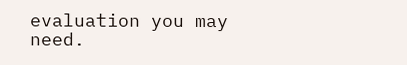evaluation you may need.